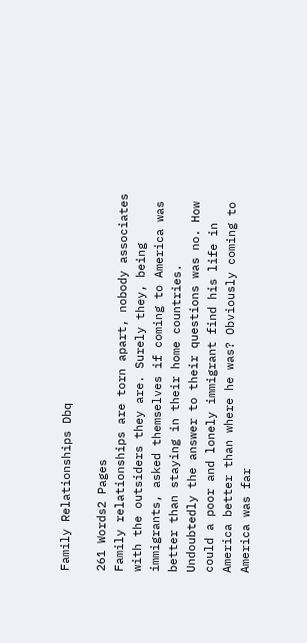Family Relationships Dbq

261 Words2 Pages
Family relationships are torn apart, nobody associates with the outsiders they are. Surely they, being immigrants, asked themselves if coming to America was better than staying in their home countries. Undoubtedly the answer to their questions was no. How could a poor and lonely immigrant find his life in America better than where he was? Obviously coming to America was far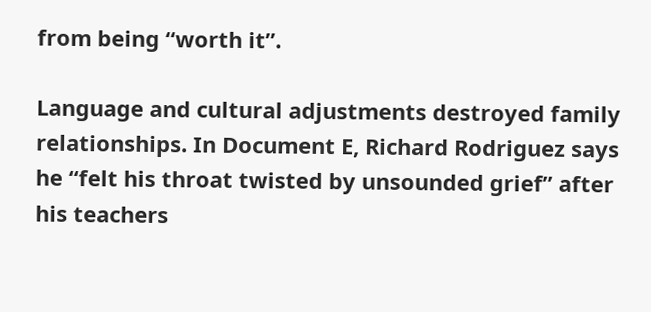from being “worth it”.

Language and cultural adjustments destroyed family relationships. In Document E, Richard Rodriguez says he “felt his throat twisted by unsounded grief” after his teachers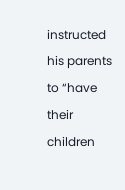instructed his parents to “have their children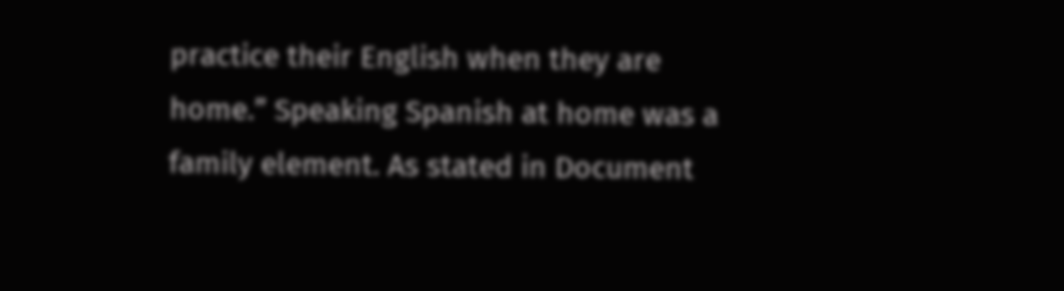practice their English when they are home.” Speaking Spanish at home was a family element. As stated in Document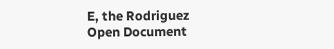E, the Rodriguez
Open Document